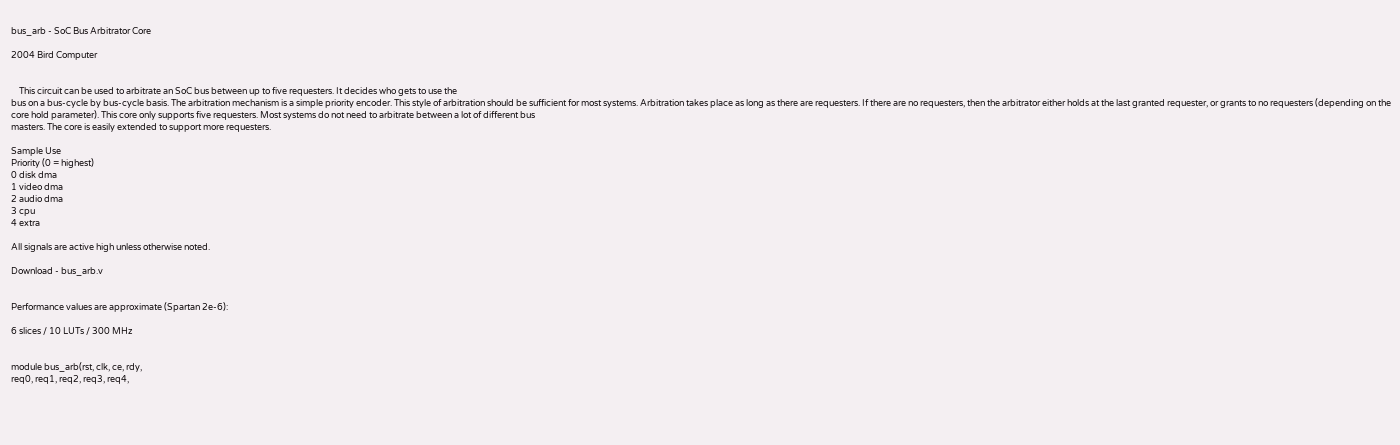bus_arb - SoC Bus Arbitrator Core

2004 Bird Computer


    This circuit can be used to arbitrate an SoC bus between up to five requesters. It decides who gets to use the
bus on a bus-cycle by bus-cycle basis. The arbitration mechanism is a simple priority encoder. This style of arbitration should be sufficient for most systems. Arbitration takes place as long as there are requesters. If there are no requesters, then the arbitrator either holds at the last granted requester, or grants to no requesters (depending on the core hold parameter). This core only supports five requesters. Most systems do not need to arbitrate between a lot of different bus
masters. The core is easily extended to support more requesters.

Sample Use
Priority (0 = highest)
0 disk dma
1 video dma
2 audio dma
3 cpu
4 extra

All signals are active high unless otherwise noted.

Download - bus_arb.v


Performance values are approximate (Spartan 2e-6):

6 slices / 10 LUTs / 300 MHz


module bus_arb(rst, clk, ce, rdy,
req0, req1, req2, req3, req4,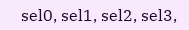sel0, sel1, sel2, sel3,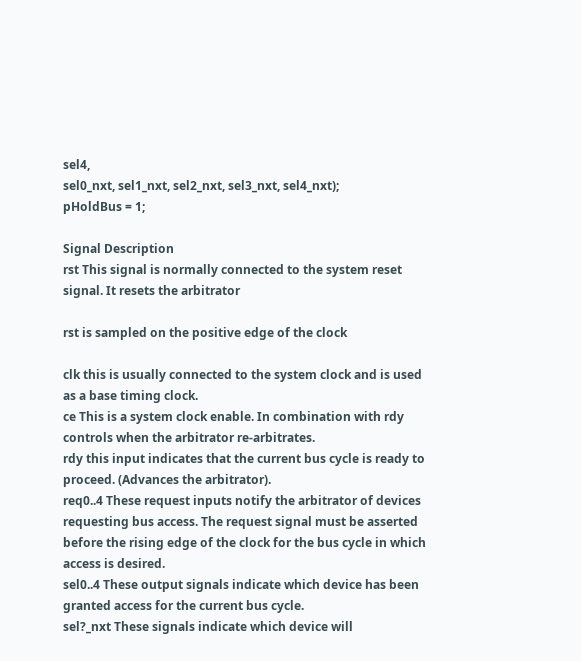sel4,
sel0_nxt, sel1_nxt, sel2_nxt, sel3_nxt, sel4_nxt);
pHoldBus = 1;

Signal Description
rst This signal is normally connected to the system reset signal. It resets the arbitrator

rst is sampled on the positive edge of the clock

clk this is usually connected to the system clock and is used as a base timing clock.
ce This is a system clock enable. In combination with rdy controls when the arbitrator re-arbitrates.
rdy this input indicates that the current bus cycle is ready to proceed. (Advances the arbitrator).
req0..4 These request inputs notify the arbitrator of devices requesting bus access. The request signal must be asserted before the rising edge of the clock for the bus cycle in which access is desired.
sel0..4 These output signals indicate which device has been granted access for the current bus cycle.
sel?_nxt These signals indicate which device will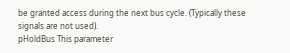be granted access during the next bus cycle. (Typically these signals are not used).
pHoldBus This parameter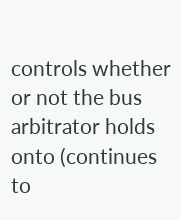controls whether or not the bus arbitrator holds onto (continues to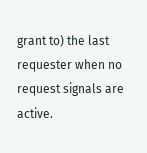grant to) the last requester when no request signals are active.